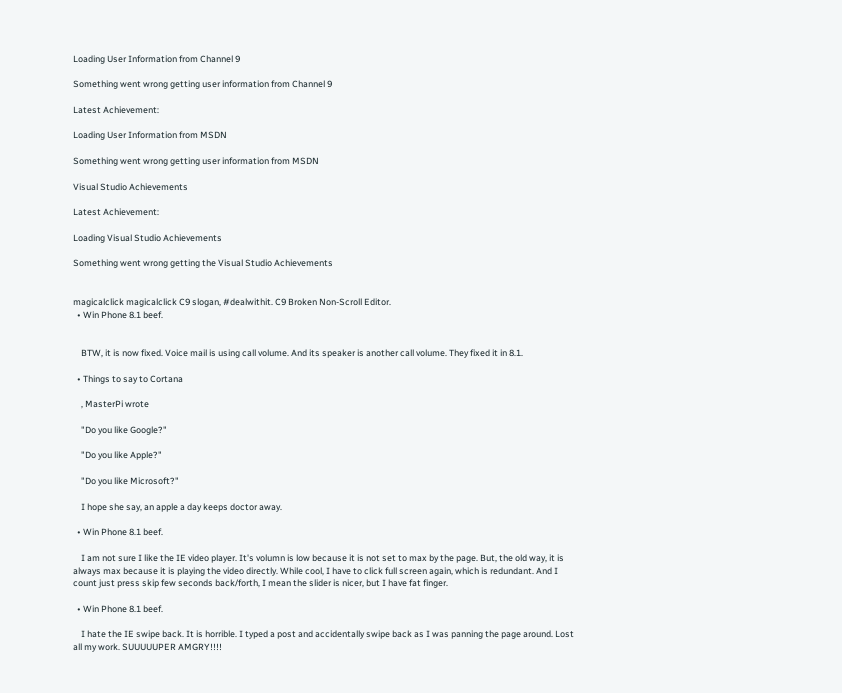Loading User Information from Channel 9

Something went wrong getting user information from Channel 9

Latest Achievement:

Loading User Information from MSDN

Something went wrong getting user information from MSDN

Visual Studio Achievements

Latest Achievement:

Loading Visual Studio Achievements

Something went wrong getting the Visual Studio Achievements


magicalclick magicalclick C9 slogan, #dealwithit. C9 Broken Non-Scroll Editor.
  • Win Phone 8.1 beef.


    BTW, it is now fixed. Voice mail is using call volume. And its speaker is another call volume. They fixed it in 8.1.

  • Things to say to Cortana

    , MasterPi wrote

    "Do you like Google?"

    "Do you like Apple?"

    "Do you like Microsoft?"

    I hope she say, an apple a day keeps doctor away.

  • Win Phone 8.1 beef.

    I am not sure I like the IE video player. It's volumn is low because it is not set to max by the page. But, the old way, it is always max because it is playing the video directly. While cool, I have to click full screen again, which is redundant. And I count just press skip few seconds back/forth, I mean the slider is nicer, but I have fat finger.

  • Win Phone 8.1 beef.

    I hate the IE swipe back. It is horrible. I typed a post and accidentally swipe back as I was panning the page around. Lost all my work. SUUUUUPER AMGRY!!!!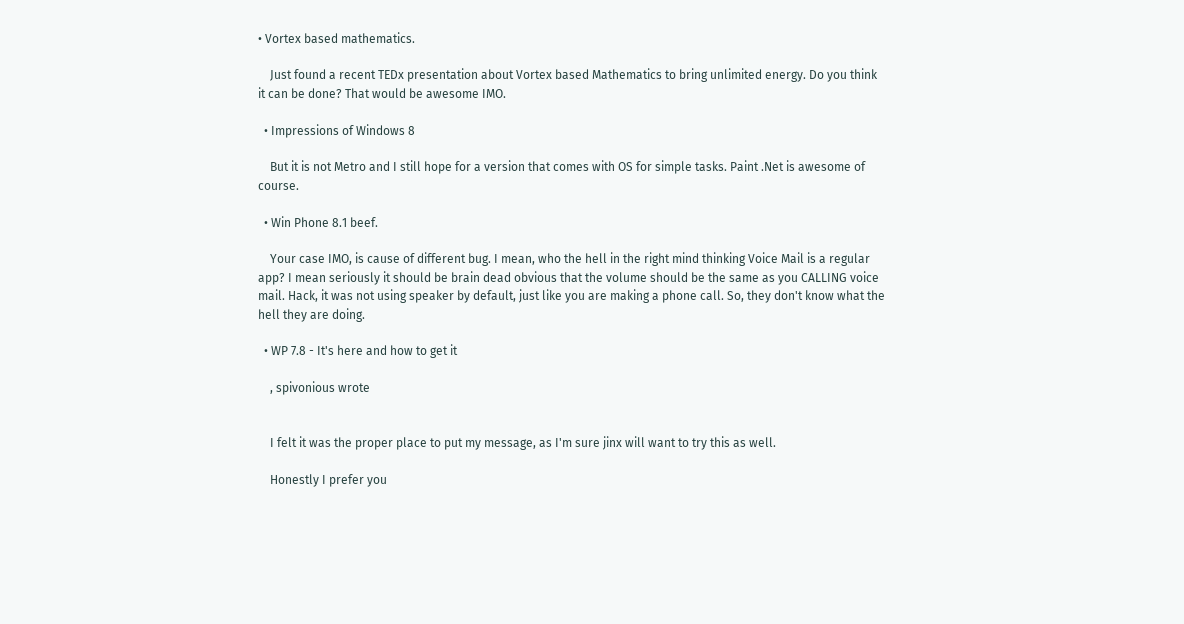• Vortex based mathematics.

    Just found a recent TEDx presentation about Vortex based Mathematics to bring unlimited energy. Do you think it can be done? That would be awesome IMO.

  • Impressions of Windows 8

    But it is not Metro and I still hope for a version that comes with OS for simple tasks. Paint .Net is awesome of course.

  • Win Phone 8.1 beef.

    Your case IMO, is cause of different bug. I mean, who the hell in the right mind thinking Voice Mail is a regular app? I mean seriously it should be brain dead obvious that the volume should be the same as you CALLING voice mail. Hack, it was not using speaker by default, just like you are making a phone call. So, they don't know what the hell they are doing.

  • WP 7.8 - It's here and how to get it

    , spivonious wrote


    I felt it was the proper place to put my message, as I'm sure jinx will want to try this as well.

    Honestly I prefer you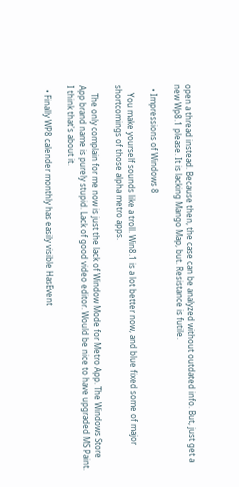open a thread instead. Because then, the case can be analyzed without outdated info. But, just get a new Wp8.1 please. It is lacking Mango Map, but. Resistance is futile.

  • Impressions of Windows 8

    You make yourself sounds like a troll. Win8.1 is a lot better now, and blue fixed some of major shortcomings of those alpha metro apps.

    The only complain for me now is just the lack of Window Mode for Metro App. The Windows Store App brand name is purely stupid. Lack of good video editor. Would be nice to have upgraded MS Paint. I think that's about it.

  • Finally WP8 calender monthly has easily visible HasEvent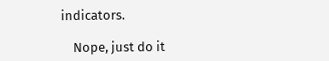indicators.

    Nope, just do it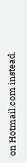on Hotmail.com instead.